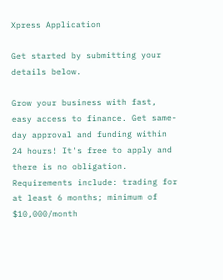Xpress Application

Get started by submitting your details below.

Grow your business with fast, easy access to finance. Get same-day approval and funding within 24 hours! It's free to apply and there is no obligation. Requirements include: trading for at least 6 months; minimum of $10,000/month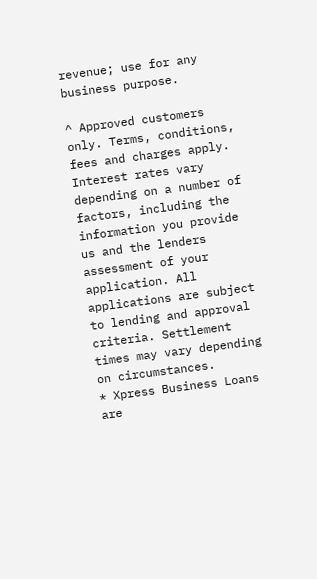revenue; use for any business purpose.

^ Approved customers only. Terms, conditions, fees and charges apply. Interest rates vary depending on a number of factors, including the information you provide us and the lenders assessment of your application. All applications are subject to lending and approval criteria. Settlement times may vary depending on circumstances.
* Xpress Business Loans are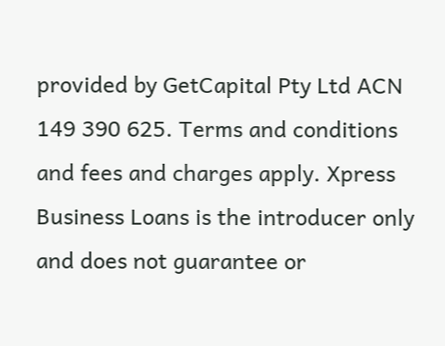provided by GetCapital Pty Ltd ACN 149 390 625. Terms and conditions and fees and charges apply. Xpress Business Loans is the introducer only and does not guarantee or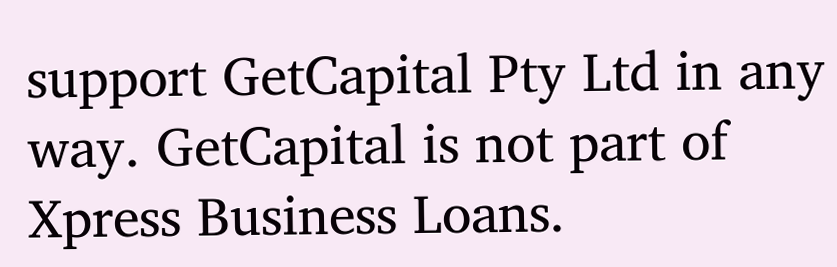support GetCapital Pty Ltd in any way. GetCapital is not part of Xpress Business Loans.